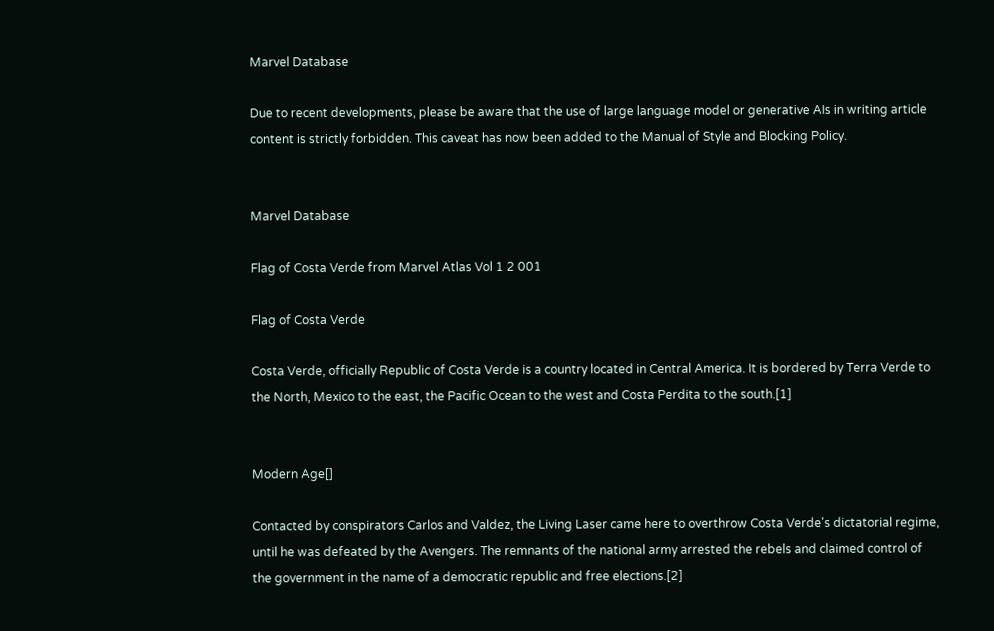Marvel Database

Due to recent developments, please be aware that the use of large language model or generative AIs in writing article content is strictly forbidden. This caveat has now been added to the Manual of Style and Blocking Policy.


Marvel Database

Flag of Costa Verde from Marvel Atlas Vol 1 2 001

Flag of Costa Verde

Costa Verde, officially Republic of Costa Verde is a country located in Central America. It is bordered by Terra Verde to the North, Mexico to the east, the Pacific Ocean to the west and Costa Perdita to the south.[1]


Modern Age[]

Contacted by conspirators Carlos and Valdez, the Living Laser came here to overthrow Costa Verde's dictatorial regime, until he was defeated by the Avengers. The remnants of the national army arrested the rebels and claimed control of the government in the name of a democratic republic and free elections.[2]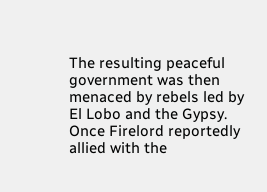The resulting peaceful government was then menaced by rebels led by El Lobo and the Gypsy. Once Firelord reportedly allied with the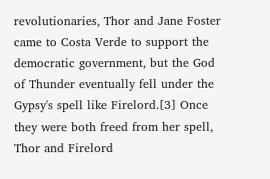revolutionaries, Thor and Jane Foster came to Costa Verde to support the democratic government, but the God of Thunder eventually fell under the Gypsy's spell like Firelord.[3] Once they were both freed from her spell, Thor and Firelord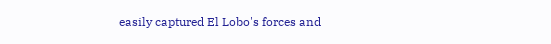easily captured El Lobo's forces and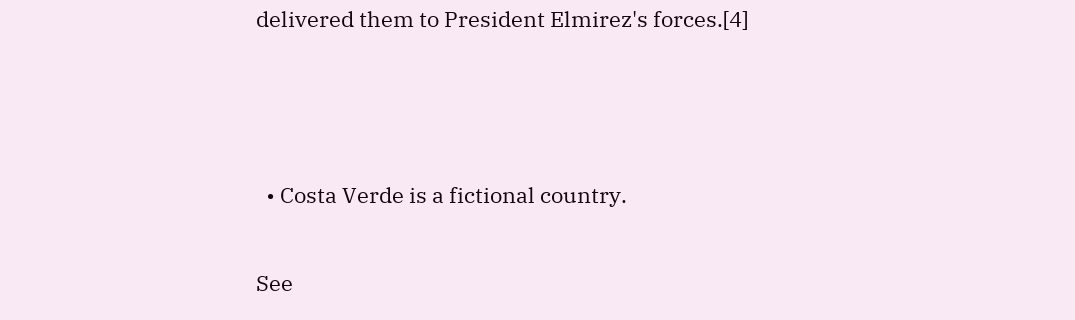delivered them to President Elmirez's forces.[4]



  • Costa Verde is a fictional country.

See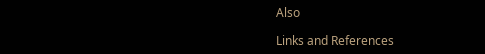Also

Links and References